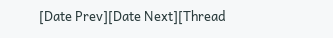[Date Prev][Date Next][Thread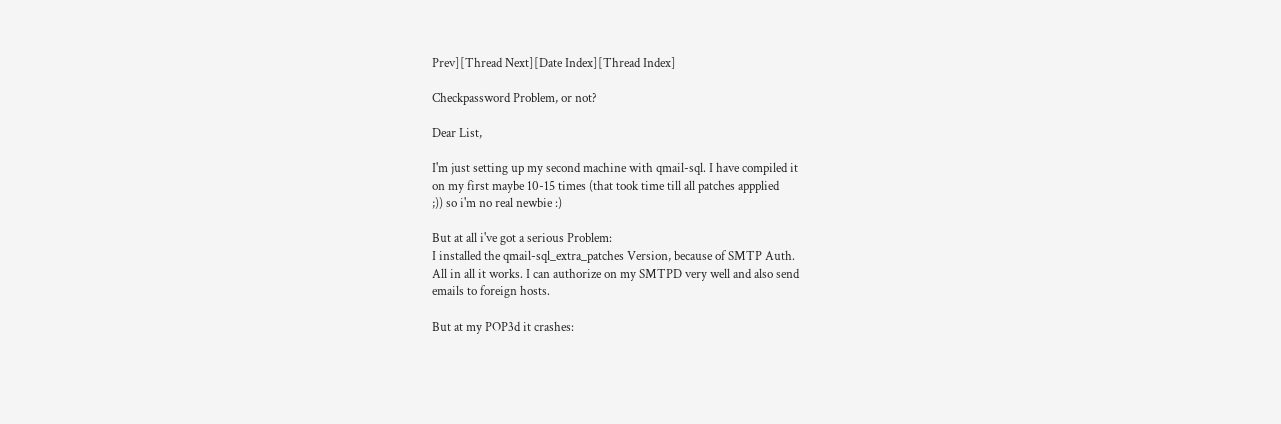Prev][Thread Next][Date Index][Thread Index]

Checkpassword Problem, or not?

Dear List,

I'm just setting up my second machine with qmail-sql. I have compiled it
on my first maybe 10-15 times (that took time till all patches appplied
;)) so i'm no real newbie :)

But at all i've got a serious Problem:
I installed the qmail-sql_extra_patches Version, because of SMTP Auth.
All in all it works. I can authorize on my SMTPD very well and also send
emails to foreign hosts.

But at my POP3d it crashes: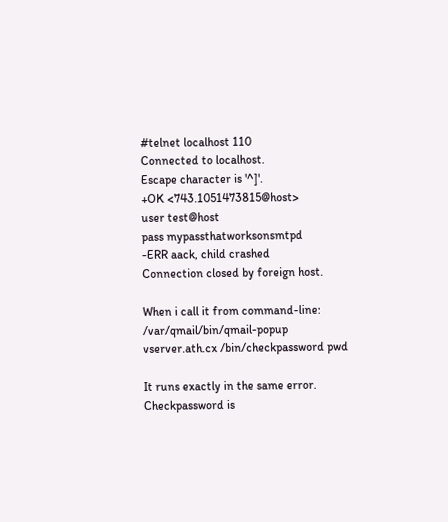#telnet localhost 110
Connected to localhost.
Escape character is '^]'.
+OK <743.1051473815@host>
user test@host
pass mypassthatworksonsmtpd
-ERR aack, child crashed
Connection closed by foreign host.

When i call it from command-line:
/var/qmail/bin/qmail-popup vserver.ath.cx /bin/checkpassword pwd

It runs exactly in the same error.
Checkpassword is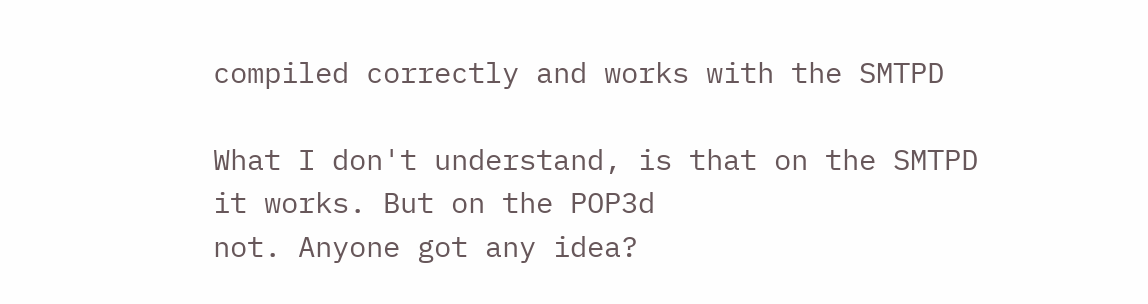compiled correctly and works with the SMTPD

What I don't understand, is that on the SMTPD it works. But on the POP3d
not. Anyone got any idea?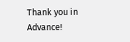Thank you in Advance!